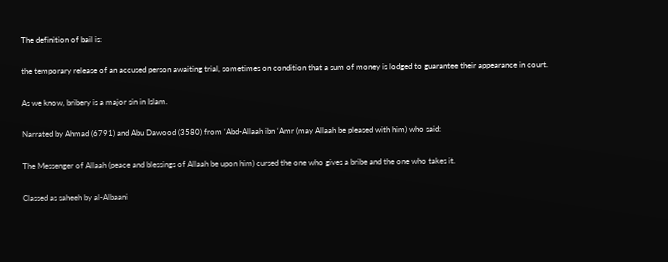The definition of bail is:

the temporary release of an accused person awaiting trial, sometimes on condition that a sum of money is lodged to guarantee their appearance in court.

As we know, bribery is a major sin in Islam.

Narrated by Ahmad (6791) and Abu Dawood (3580) from ‘Abd-Allaah ibn ‘Amr (may Allaah be pleased with him) who said:

The Messenger of Allaah (peace and blessings of Allaah be upon him) cursed the one who gives a bribe and the one who takes it.

Classed as saheeh by al-Albaani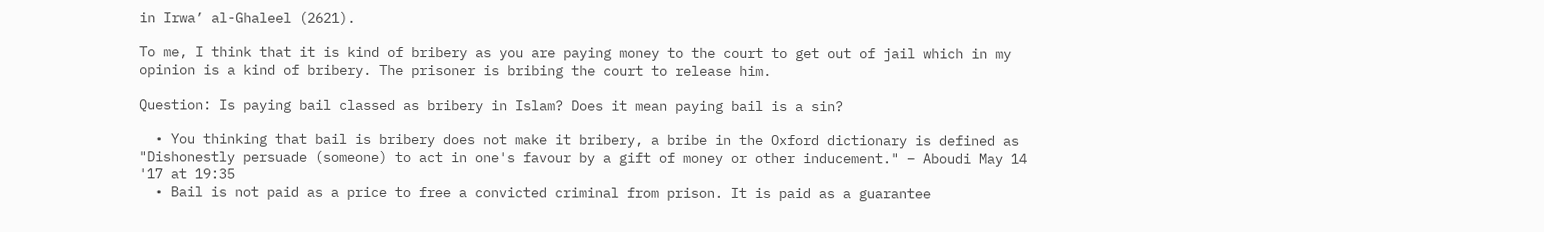in Irwa’ al-Ghaleel (2621).

To me, I think that it is kind of bribery as you are paying money to the court to get out of jail which in my opinion is a kind of bribery. The prisoner is bribing the court to release him.

Question: Is paying bail classed as bribery in Islam? Does it mean paying bail is a sin?

  • You thinking that bail is bribery does not make it bribery, a bribe in the Oxford dictionary is defined as "Dishonestly persuade (someone) to act in one's favour by a gift of money or other inducement." – Aboudi May 14 '17 at 19:35
  • Bail is not paid as a price to free a convicted criminal from prison. It is paid as a guarantee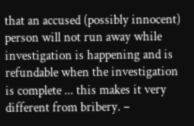that an accused (possibly innocent) person will not run away while investigation is happening and is refundable when the investigation is complete ... this makes it very different from bribery. –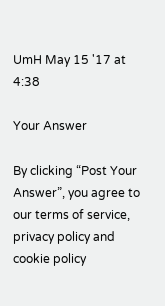UmH May 15 '17 at 4:38

Your Answer

By clicking “Post Your Answer”, you agree to our terms of service, privacy policy and cookie policy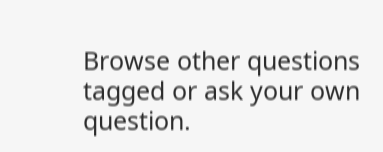Browse other questions tagged or ask your own question.